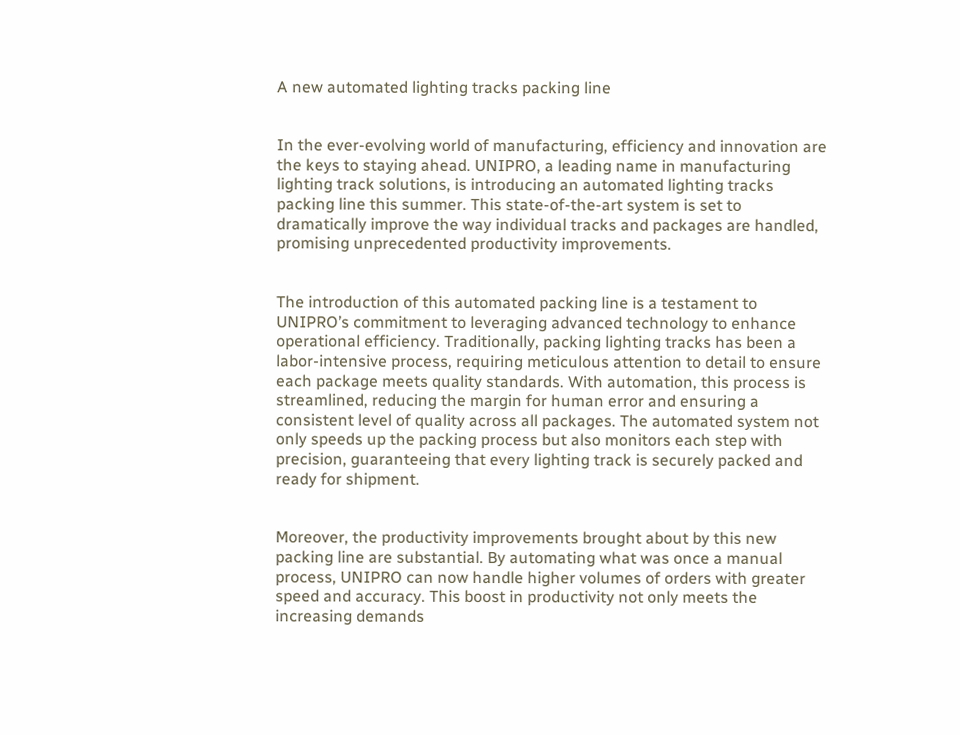A new automated lighting tracks packing line


In the ever-evolving world of manufacturing, efficiency and innovation are the keys to staying ahead. UNIPRO, a leading name in manufacturing lighting track solutions, is introducing an automated lighting tracks packing line this summer. This state-of-the-art system is set to dramatically improve the way individual tracks and packages are handled, promising unprecedented productivity improvements.


The introduction of this automated packing line is a testament to UNIPRO’s commitment to leveraging advanced technology to enhance operational efficiency. Traditionally, packing lighting tracks has been a labor-intensive process, requiring meticulous attention to detail to ensure each package meets quality standards. With automation, this process is streamlined, reducing the margin for human error and ensuring a consistent level of quality across all packages. The automated system not only speeds up the packing process but also monitors each step with precision, guaranteeing that every lighting track is securely packed and ready for shipment.


Moreover, the productivity improvements brought about by this new packing line are substantial. By automating what was once a manual process, UNIPRO can now handle higher volumes of orders with greater speed and accuracy. This boost in productivity not only meets the increasing demands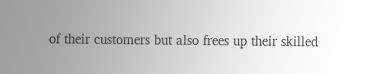of their customers but also frees up their skilled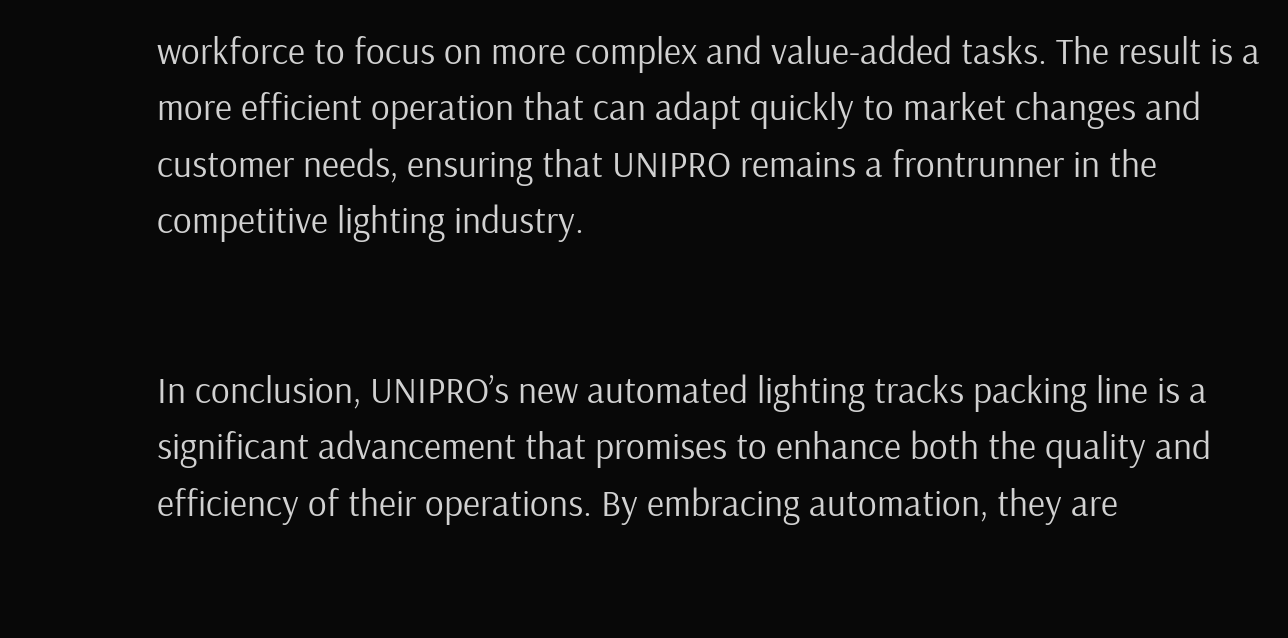workforce to focus on more complex and value-added tasks. The result is a more efficient operation that can adapt quickly to market changes and customer needs, ensuring that UNIPRO remains a frontrunner in the competitive lighting industry.


In conclusion, UNIPRO’s new automated lighting tracks packing line is a significant advancement that promises to enhance both the quality and efficiency of their operations. By embracing automation, they are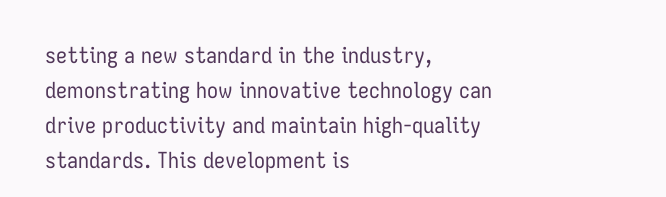setting a new standard in the industry, demonstrating how innovative technology can drive productivity and maintain high-quality standards. This development is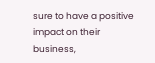sure to have a positive impact on their business,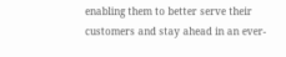enabling them to better serve their customers and stay ahead in an ever-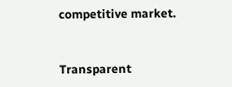competitive market.


Transparent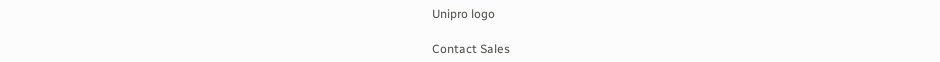Unipro logo

Contact Sales